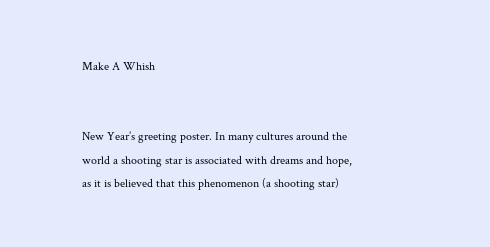Make A Whish


New Year’s greeting poster. In many cultures around the world a shooting star is associated with dreams and hope, as it is believed that this phenomenon (a shooting star)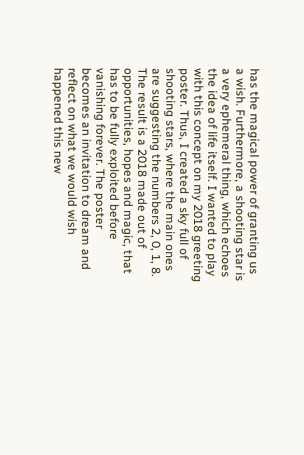has the magical power of granting us a wish. Furthermore, a shooting star is a very ephemeral thing, which echoes the idea of life itself. I wanted to play with this concept on my 2018 greeting poster. Thus, I created a sky full of shooting stars, where the main ones are suggesting the numbers 2, 0, 1, 8. The result is a 2018 made out of opportunities, hopes and magic, that has to be fully exploited before vanishing forever. The poster becomes an invitation to dream and reflect on what we would wish happened this new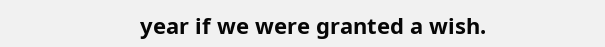year if we were granted a wish.